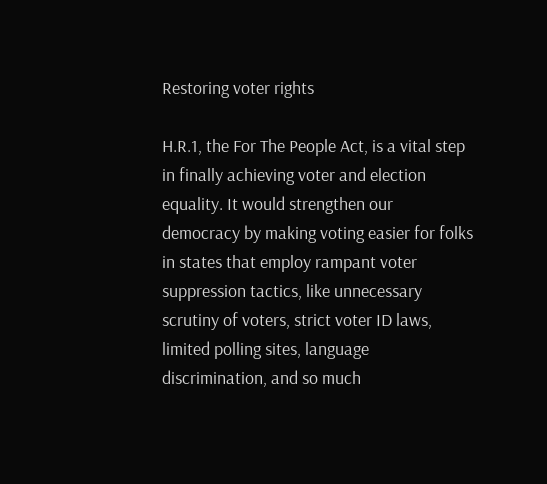Restoring voter rights

H.R.1, the For The People Act, is a vital step in finally achieving voter and election equality. It would strengthen our democracy by making voting easier for folks in states that employ rampant voter suppression tactics, like unnecessary scrutiny of voters, strict voter ID laws, limited polling sites, language discrimination, and so much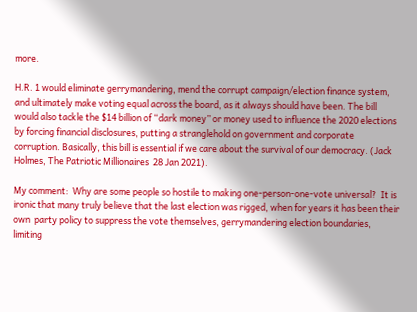more.

H.R. 1 would eliminate gerrymandering, mend the corrupt campaign/election finance system, and ultimately make voting equal across the board, as it always should have been. The bill would also tackle the $14 billion of “dark money” or money used to influence the 2020 elections by forcing financial disclosures, putting a stranglehold on government and corporate corruption. Basically, this bill is essential if we care about the survival of our democracy. (Jack Holmes, The Patriotic Millionaires  28 Jan 2021).

My comment:  Why are some people so hostile to making one-person-one-vote universal?  It is ironic that many truly believe that the last election was rigged, when for years it has been their own  party policy to suppress the vote themselves, gerrymandering election boundaries, limiting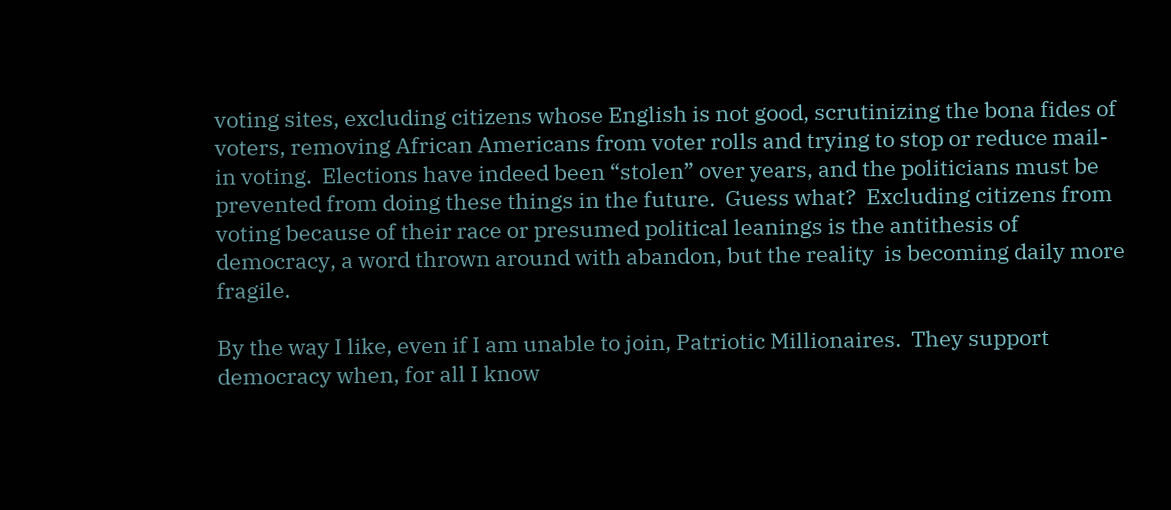voting sites, excluding citizens whose English is not good, scrutinizing the bona fides of voters, removing African Americans from voter rolls and trying to stop or reduce mail- in voting.  Elections have indeed been “stolen” over years, and the politicians must be prevented from doing these things in the future.  Guess what?  Excluding citizens from voting because of their race or presumed political leanings is the antithesis of democracy, a word thrown around with abandon, but the reality  is becoming daily more fragile.

By the way I like, even if I am unable to join, Patriotic Millionaires.  They support democracy when, for all I know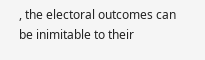, the electoral outcomes can be inimitable to their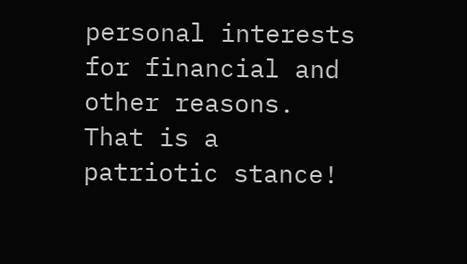personal interests for financial and other reasons.  That is a patriotic stance!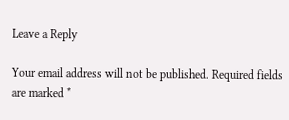Leave a Reply

Your email address will not be published. Required fields are marked *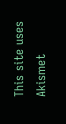This site uses Akismet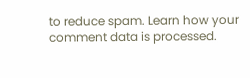to reduce spam. Learn how your comment data is processed.